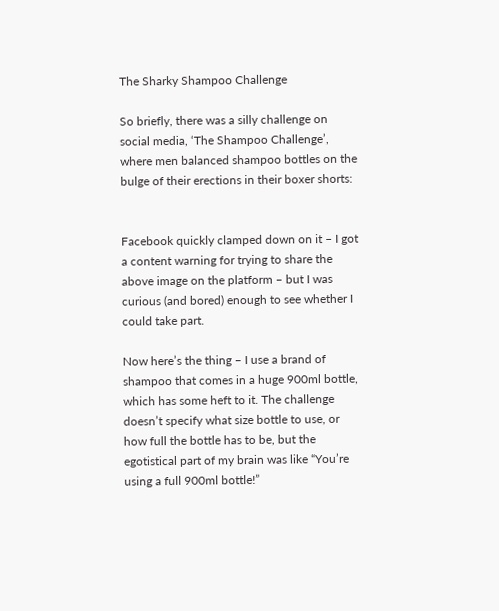The Sharky Shampoo Challenge

So briefly, there was a silly challenge on social media, ‘The Shampoo Challenge’, where men balanced shampoo bottles on the bulge of their erections in their boxer shorts:


Facebook quickly clamped down on it – I got a content warning for trying to share the above image on the platform – but I was curious (and bored) enough to see whether I could take part.

Now here’s the thing – I use a brand of shampoo that comes in a huge 900ml bottle, which has some heft to it. The challenge doesn’t specify what size bottle to use, or how full the bottle has to be, but the egotistical part of my brain was like “You’re using a full 900ml bottle!”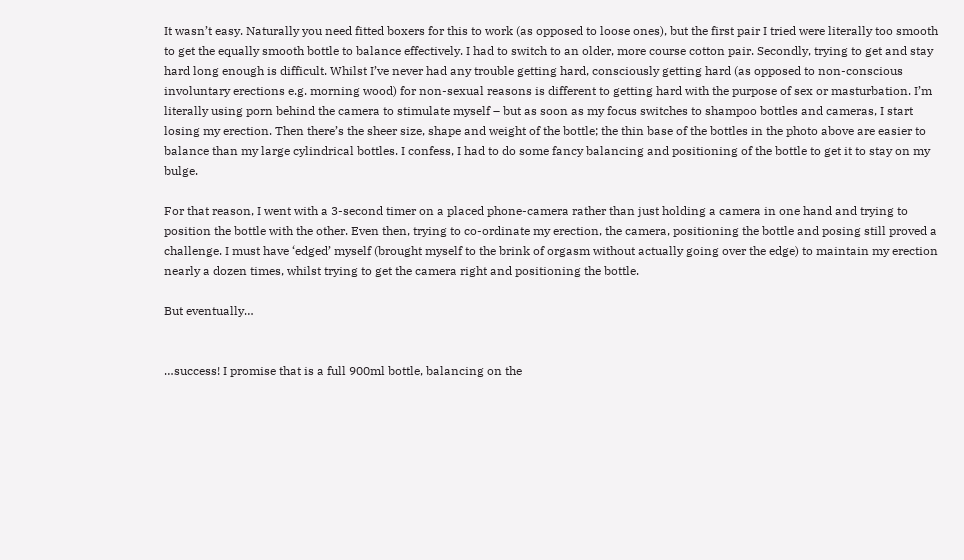It wasn’t easy. Naturally you need fitted boxers for this to work (as opposed to loose ones), but the first pair I tried were literally too smooth to get the equally smooth bottle to balance effectively. I had to switch to an older, more course cotton pair. Secondly, trying to get and stay hard long enough is difficult. Whilst I’ve never had any trouble getting hard, consciously getting hard (as opposed to non-conscious involuntary erections e.g. morning wood) for non-sexual reasons is different to getting hard with the purpose of sex or masturbation. I’m literally using porn behind the camera to stimulate myself – but as soon as my focus switches to shampoo bottles and cameras, I start losing my erection. Then there’s the sheer size, shape and weight of the bottle; the thin base of the bottles in the photo above are easier to balance than my large cylindrical bottles. I confess, I had to do some fancy balancing and positioning of the bottle to get it to stay on my bulge.

For that reason, I went with a 3-second timer on a placed phone-camera rather than just holding a camera in one hand and trying to position the bottle with the other. Even then, trying to co-ordinate my erection, the camera, positioning the bottle and posing still proved a challenge. I must have ‘edged’ myself (brought myself to the brink of orgasm without actually going over the edge) to maintain my erection nearly a dozen times, whilst trying to get the camera right and positioning the bottle.

But eventually…


…success! I promise that is a full 900ml bottle, balancing on the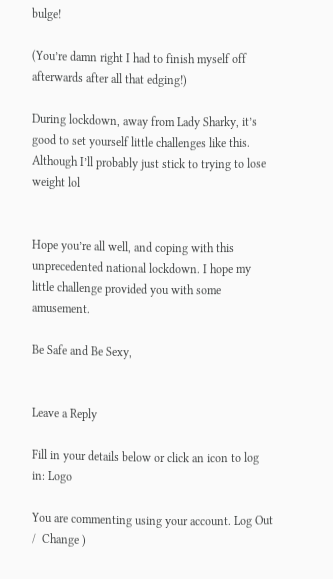bulge!

(You’re damn right I had to finish myself off afterwards after all that edging!)

During lockdown, away from Lady Sharky, it’s good to set yourself little challenges like this. Although I’ll probably just stick to trying to lose weight lol


Hope you’re all well, and coping with this unprecedented national lockdown. I hope my little challenge provided you with some amusement.

Be Safe and Be Sexy,


Leave a Reply

Fill in your details below or click an icon to log in: Logo

You are commenting using your account. Log Out /  Change )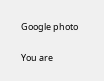Google photo

You are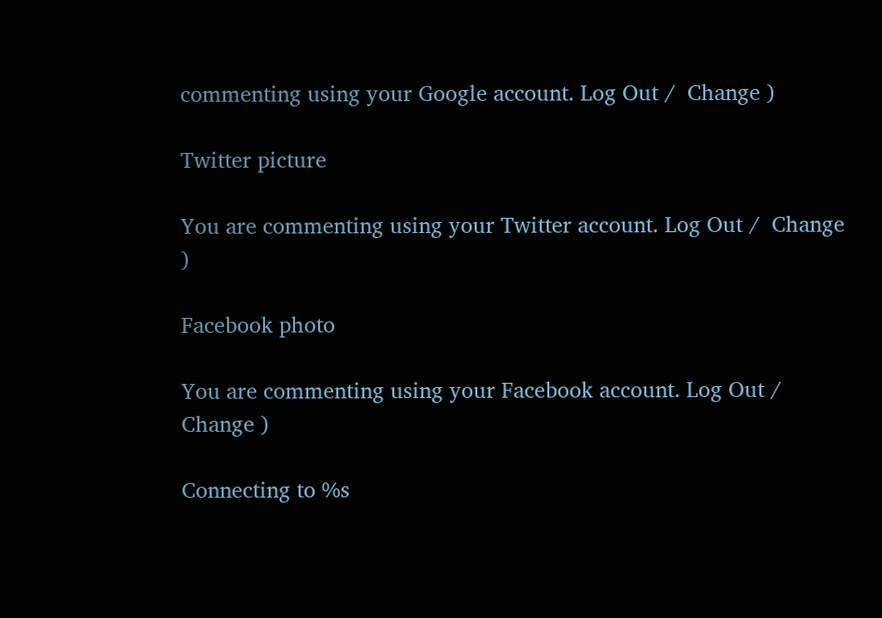commenting using your Google account. Log Out /  Change )

Twitter picture

You are commenting using your Twitter account. Log Out /  Change )

Facebook photo

You are commenting using your Facebook account. Log Out /  Change )

Connecting to %s